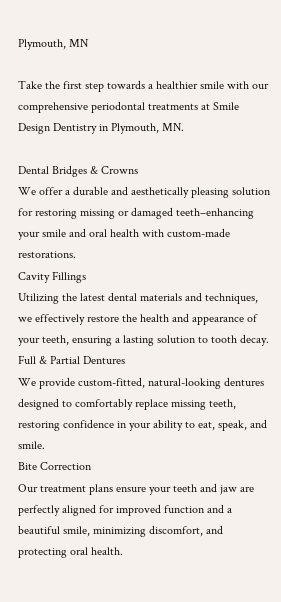Plymouth, MN

Take the first step towards a healthier smile with our comprehensive periodontal treatments at Smile Design Dentistry in Plymouth, MN.

Dental Bridges & Crowns
We offer a durable and aesthetically pleasing solution for restoring missing or damaged teeth–enhancing your smile and oral health with custom-made restorations.
Cavity Fillings
Utilizing the latest dental materials and techniques, we effectively restore the health and appearance of your teeth, ensuring a lasting solution to tooth decay.
Full & Partial Dentures
We provide custom-fitted, natural-looking dentures designed to comfortably replace missing teeth, restoring confidence in your ability to eat, speak, and smile.
Bite Correction
Our treatment plans ensure your teeth and jaw are perfectly aligned for improved function and a beautiful smile, minimizing discomfort, and protecting oral health.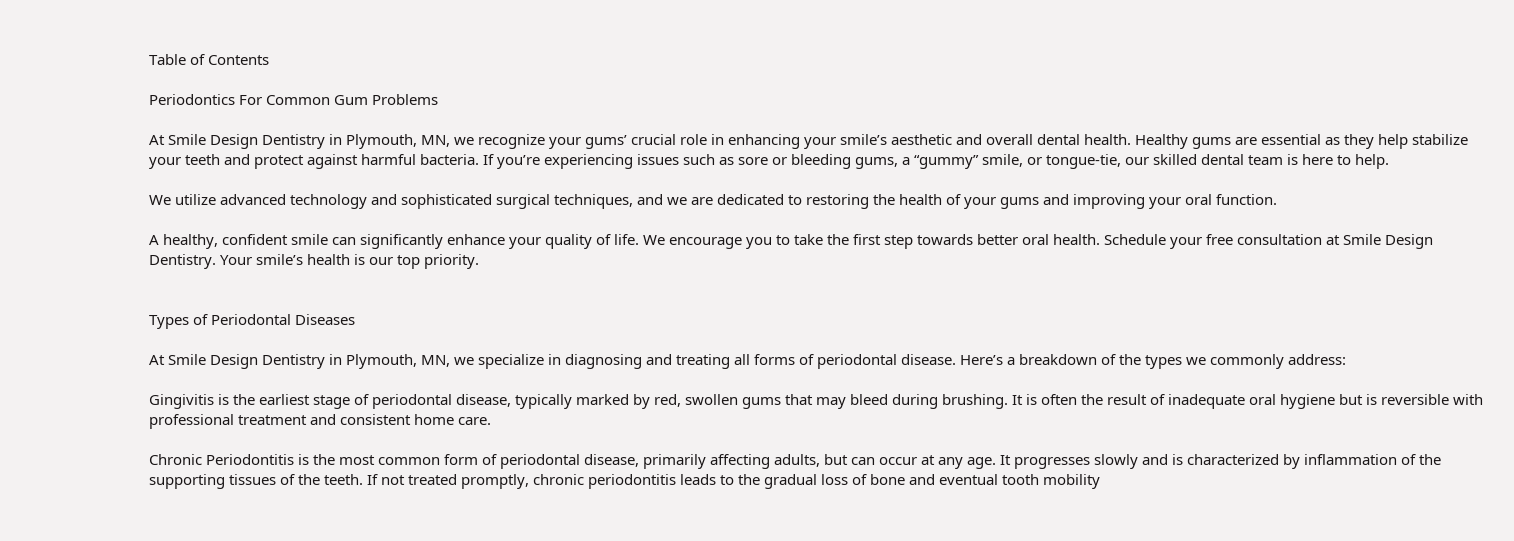Table of Contents

Periodontics For Common Gum Problems

At Smile Design Dentistry in Plymouth, MN, we recognize your gums’ crucial role in enhancing your smile’s aesthetic and overall dental health. Healthy gums are essential as they help stabilize your teeth and protect against harmful bacteria. If you’re experiencing issues such as sore or bleeding gums, a “gummy” smile, or tongue-tie, our skilled dental team is here to help.

We utilize advanced technology and sophisticated surgical techniques, and we are dedicated to restoring the health of your gums and improving your oral function.

A healthy, confident smile can significantly enhance your quality of life. We encourage you to take the first step towards better oral health. Schedule your free consultation at Smile Design Dentistry. Your smile’s health is our top priority.


Types of Periodontal Diseases

At Smile Design Dentistry in Plymouth, MN, we specialize in diagnosing and treating all forms of periodontal disease. Here’s a breakdown of the types we commonly address:

Gingivitis is the earliest stage of periodontal disease, typically marked by red, swollen gums that may bleed during brushing. It is often the result of inadequate oral hygiene but is reversible with professional treatment and consistent home care.

Chronic Periodontitis is the most common form of periodontal disease, primarily affecting adults, but can occur at any age. It progresses slowly and is characterized by inflammation of the supporting tissues of the teeth. If not treated promptly, chronic periodontitis leads to the gradual loss of bone and eventual tooth mobility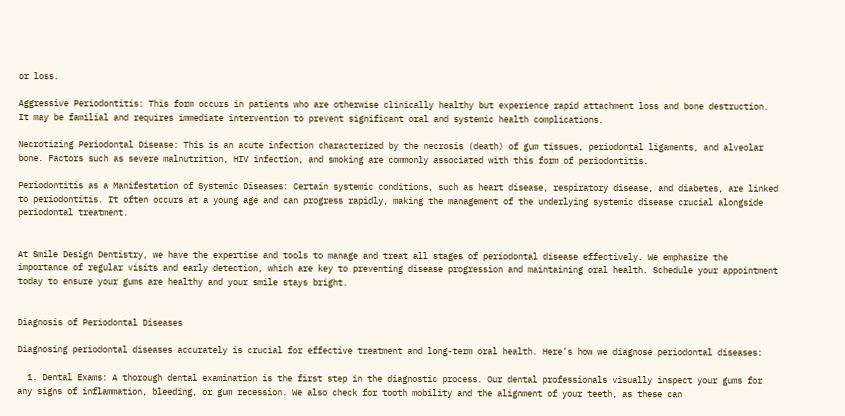or loss.

Aggressive Periodontitis: This form occurs in patients who are otherwise clinically healthy but experience rapid attachment loss and bone destruction. It may be familial and requires immediate intervention to prevent significant oral and systemic health complications.

Necrotizing Periodontal Disease: This is an acute infection characterized by the necrosis (death) of gum tissues, periodontal ligaments, and alveolar bone. Factors such as severe malnutrition, HIV infection, and smoking are commonly associated with this form of periodontitis.

Periodontitis as a Manifestation of Systemic Diseases: Certain systemic conditions, such as heart disease, respiratory disease, and diabetes, are linked to periodontitis. It often occurs at a young age and can progress rapidly, making the management of the underlying systemic disease crucial alongside periodontal treatment.


At Smile Design Dentistry, we have the expertise and tools to manage and treat all stages of periodontal disease effectively. We emphasize the importance of regular visits and early detection, which are key to preventing disease progression and maintaining oral health. Schedule your appointment today to ensure your gums are healthy and your smile stays bright.


Diagnosis of Periodontal Diseases

Diagnosing periodontal diseases accurately is crucial for effective treatment and long-term oral health. Here’s how we diagnose periodontal diseases:

  1. Dental Exams: A thorough dental examination is the first step in the diagnostic process. Our dental professionals visually inspect your gums for any signs of inflammation, bleeding, or gum recession. We also check for tooth mobility and the alignment of your teeth, as these can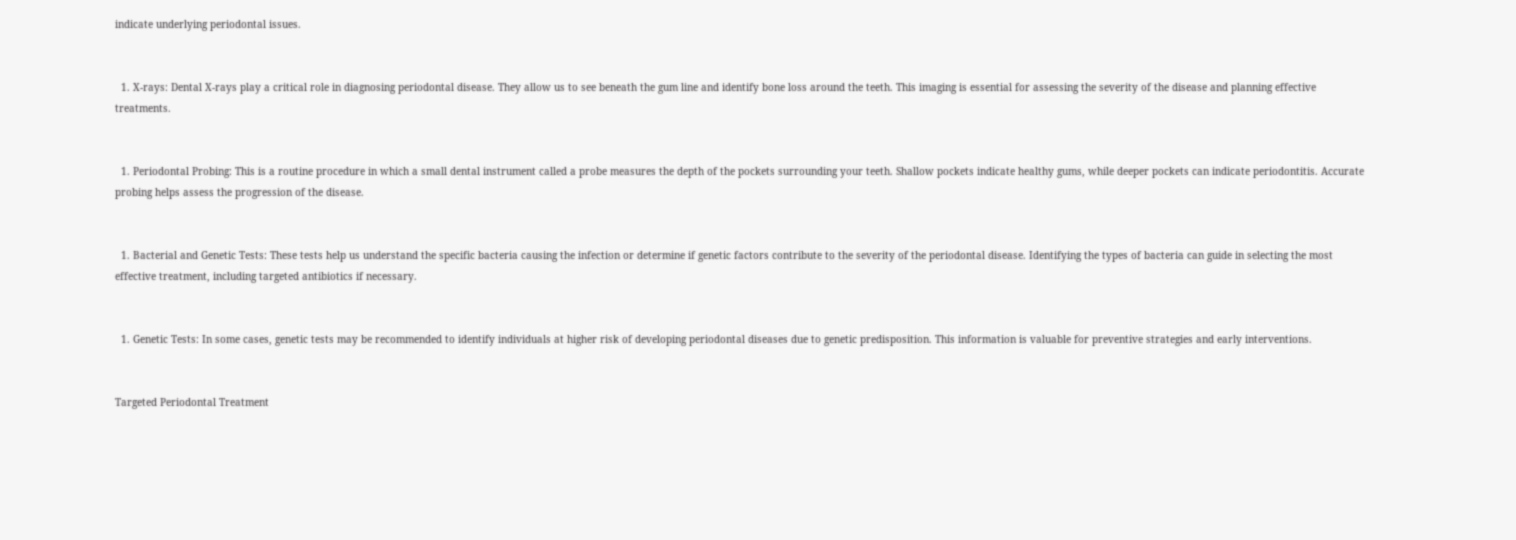indicate underlying periodontal issues.


  1. X-rays: Dental X-rays play a critical role in diagnosing periodontal disease. They allow us to see beneath the gum line and identify bone loss around the teeth. This imaging is essential for assessing the severity of the disease and planning effective treatments.


  1. Periodontal Probing: This is a routine procedure in which a small dental instrument called a probe measures the depth of the pockets surrounding your teeth. Shallow pockets indicate healthy gums, while deeper pockets can indicate periodontitis. Accurate probing helps assess the progression of the disease.


  1. Bacterial and Genetic Tests: These tests help us understand the specific bacteria causing the infection or determine if genetic factors contribute to the severity of the periodontal disease. Identifying the types of bacteria can guide in selecting the most effective treatment, including targeted antibiotics if necessary.


  1. Genetic Tests: In some cases, genetic tests may be recommended to identify individuals at higher risk of developing periodontal diseases due to genetic predisposition. This information is valuable for preventive strategies and early interventions.


Targeted Periodontal Treatment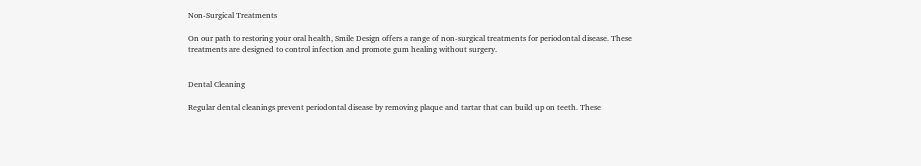Non-Surgical Treatments

On our path to restoring your oral health, Smile Design offers a range of non-surgical treatments for periodontal disease. These treatments are designed to control infection and promote gum healing without surgery.


Dental Cleaning

Regular dental cleanings prevent periodontal disease by removing plaque and tartar that can build up on teeth. These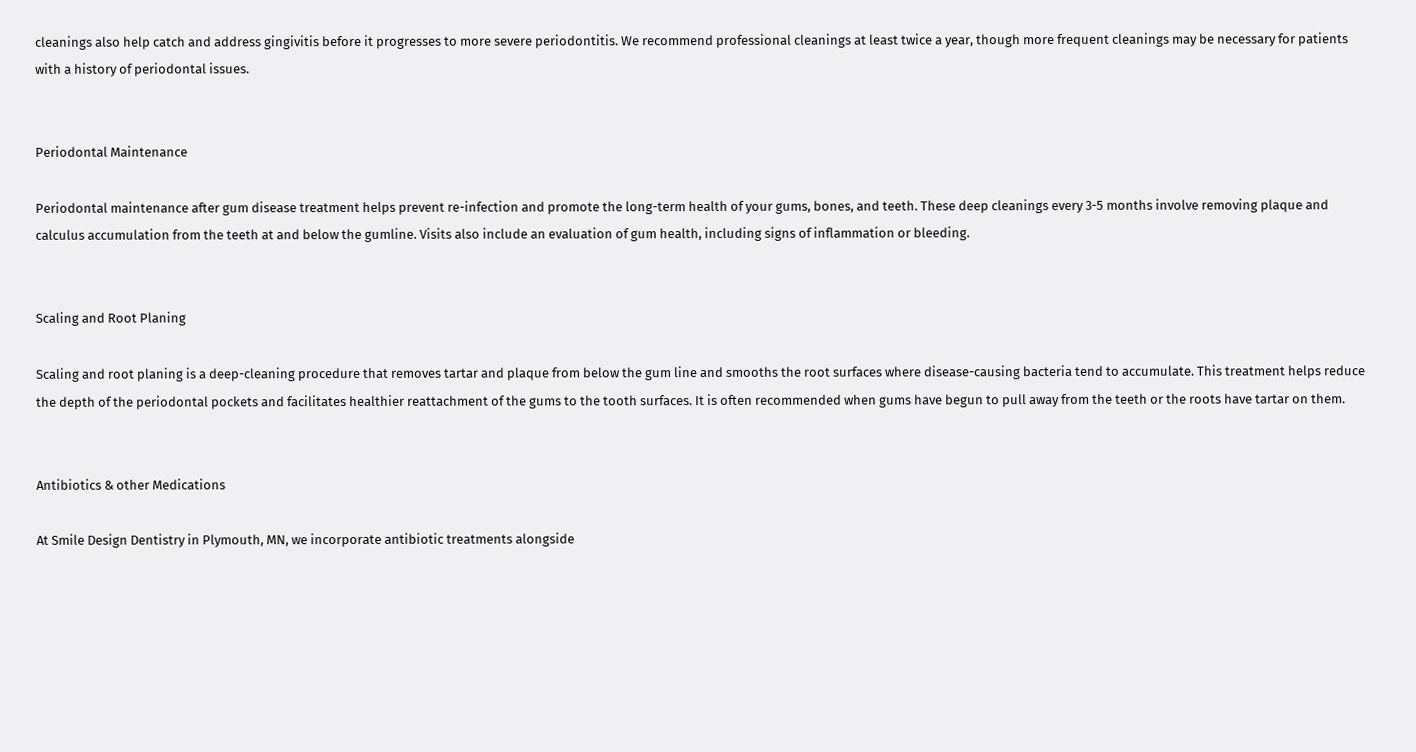cleanings also help catch and address gingivitis before it progresses to more severe periodontitis. We recommend professional cleanings at least twice a year, though more frequent cleanings may be necessary for patients with a history of periodontal issues.


Periodontal Maintenance

Periodontal maintenance after gum disease treatment helps prevent re-infection and promote the long-term health of your gums, bones, and teeth. These deep cleanings every 3-5 months involve removing plaque and calculus accumulation from the teeth at and below the gumline. Visits also include an evaluation of gum health, including signs of inflammation or bleeding.


Scaling and Root Planing

Scaling and root planing is a deep-cleaning procedure that removes tartar and plaque from below the gum line and smooths the root surfaces where disease-causing bacteria tend to accumulate. This treatment helps reduce the depth of the periodontal pockets and facilitates healthier reattachment of the gums to the tooth surfaces. It is often recommended when gums have begun to pull away from the teeth or the roots have tartar on them.


Antibiotics & other Medications

At Smile Design Dentistry in Plymouth, MN, we incorporate antibiotic treatments alongside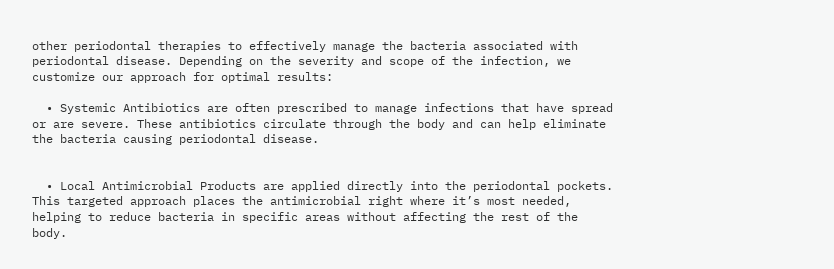other periodontal therapies to effectively manage the bacteria associated with periodontal disease. Depending on the severity and scope of the infection, we customize our approach for optimal results:

  • Systemic Antibiotics are often prescribed to manage infections that have spread or are severe. These antibiotics circulate through the body and can help eliminate the bacteria causing periodontal disease.


  • Local Antimicrobial Products are applied directly into the periodontal pockets. This targeted approach places the antimicrobial right where it’s most needed, helping to reduce bacteria in specific areas without affecting the rest of the body.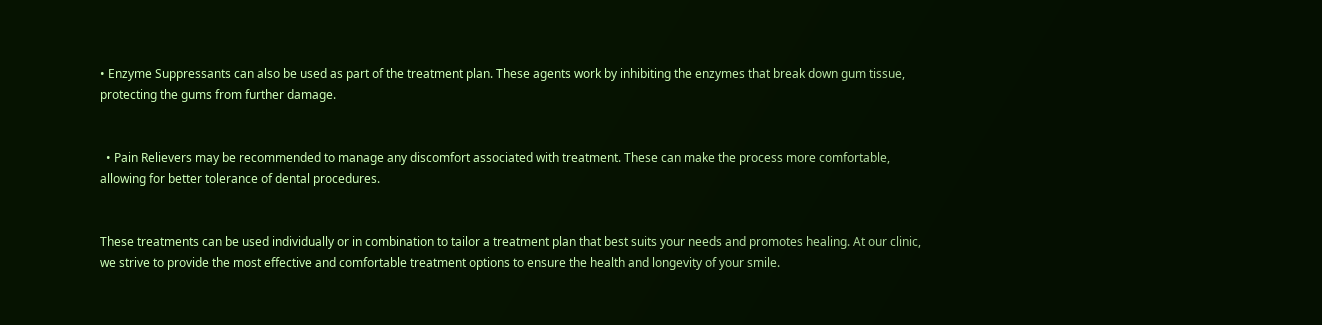• Enzyme Suppressants can also be used as part of the treatment plan. These agents work by inhibiting the enzymes that break down gum tissue, protecting the gums from further damage.


  • Pain Relievers may be recommended to manage any discomfort associated with treatment. These can make the process more comfortable, allowing for better tolerance of dental procedures.


These treatments can be used individually or in combination to tailor a treatment plan that best suits your needs and promotes healing. At our clinic, we strive to provide the most effective and comfortable treatment options to ensure the health and longevity of your smile.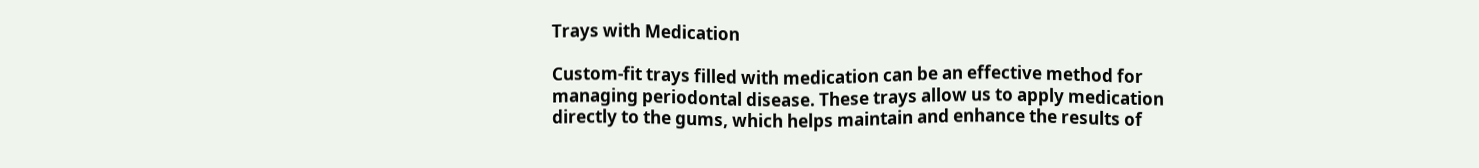Trays with Medication

Custom-fit trays filled with medication can be an effective method for managing periodontal disease. These trays allow us to apply medication directly to the gums, which helps maintain and enhance the results of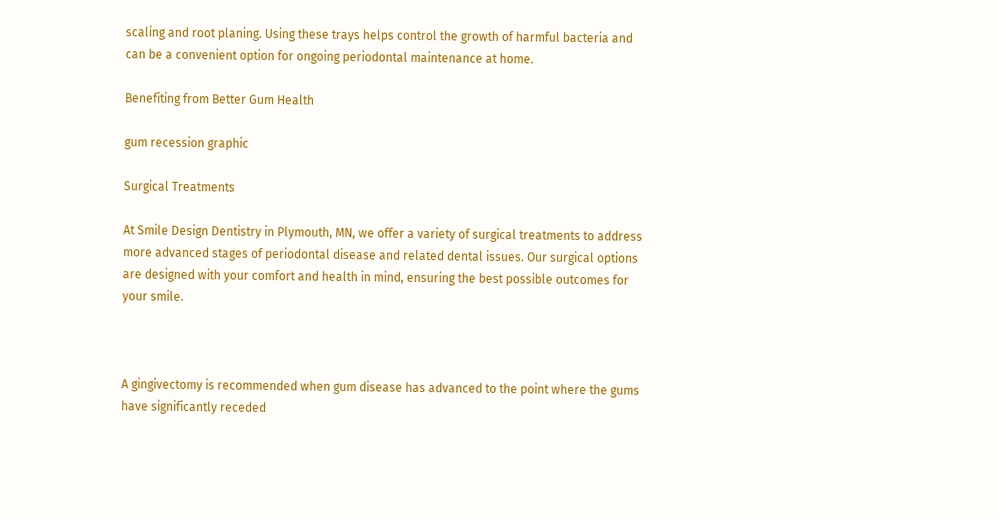scaling and root planing. Using these trays helps control the growth of harmful bacteria and can be a convenient option for ongoing periodontal maintenance at home.

Benefiting from Better Gum Health

gum recession graphic

Surgical Treatments

At Smile Design Dentistry in Plymouth, MN, we offer a variety of surgical treatments to address more advanced stages of periodontal disease and related dental issues. Our surgical options are designed with your comfort and health in mind, ensuring the best possible outcomes for your smile.



A gingivectomy is recommended when gum disease has advanced to the point where the gums have significantly receded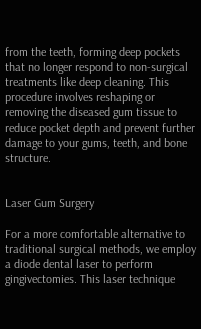from the teeth, forming deep pockets that no longer respond to non-surgical treatments like deep cleaning. This procedure involves reshaping or removing the diseased gum tissue to reduce pocket depth and prevent further damage to your gums, teeth, and bone structure.


Laser Gum Surgery

For a more comfortable alternative to traditional surgical methods, we employ a diode dental laser to perform gingivectomies. This laser technique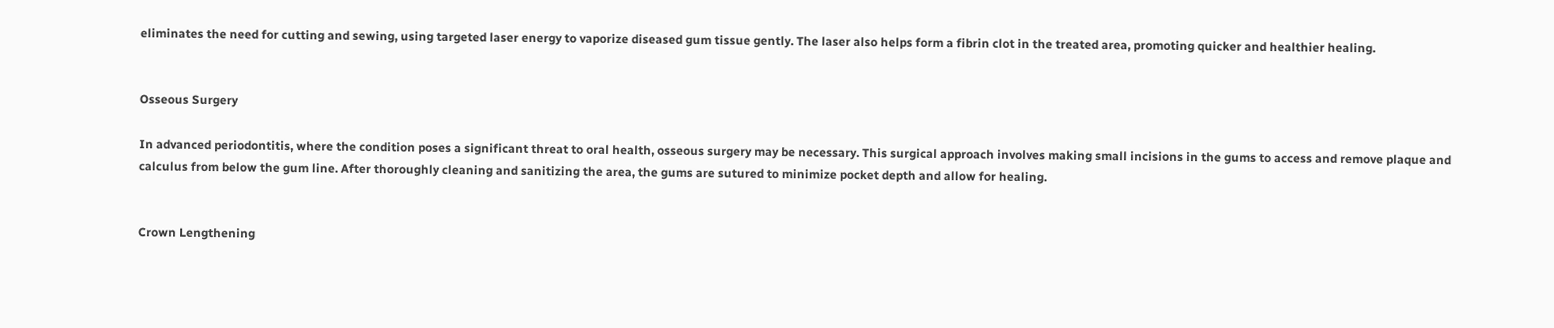eliminates the need for cutting and sewing, using targeted laser energy to vaporize diseased gum tissue gently. The laser also helps form a fibrin clot in the treated area, promoting quicker and healthier healing.


Osseous Surgery

In advanced periodontitis, where the condition poses a significant threat to oral health, osseous surgery may be necessary. This surgical approach involves making small incisions in the gums to access and remove plaque and calculus from below the gum line. After thoroughly cleaning and sanitizing the area, the gums are sutured to minimize pocket depth and allow for healing.


Crown Lengthening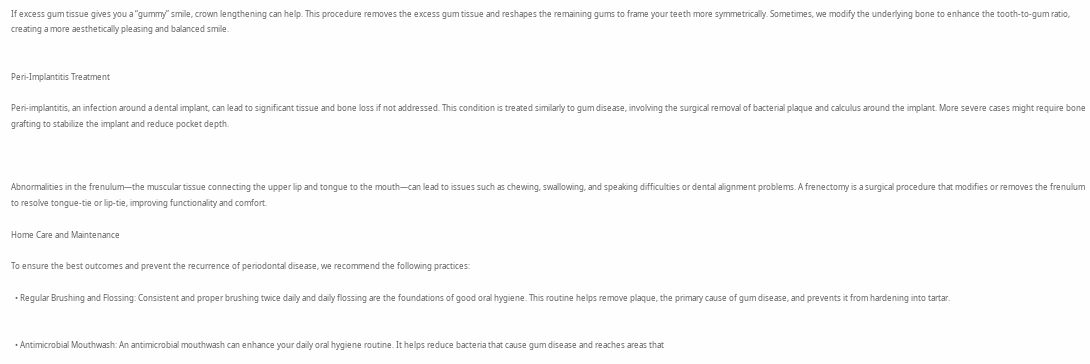If excess gum tissue gives you a “gummy” smile, crown lengthening can help. This procedure removes the excess gum tissue and reshapes the remaining gums to frame your teeth more symmetrically. Sometimes, we modify the underlying bone to enhance the tooth-to-gum ratio, creating a more aesthetically pleasing and balanced smile.


Peri-Implantitis Treatment

Peri-implantitis, an infection around a dental implant, can lead to significant tissue and bone loss if not addressed. This condition is treated similarly to gum disease, involving the surgical removal of bacterial plaque and calculus around the implant. More severe cases might require bone grafting to stabilize the implant and reduce pocket depth.



Abnormalities in the frenulum—the muscular tissue connecting the upper lip and tongue to the mouth—can lead to issues such as chewing, swallowing, and speaking difficulties or dental alignment problems. A frenectomy is a surgical procedure that modifies or removes the frenulum to resolve tongue-tie or lip-tie, improving functionality and comfort.

Home Care and Maintenance

To ensure the best outcomes and prevent the recurrence of periodontal disease, we recommend the following practices:

  • Regular Brushing and Flossing: Consistent and proper brushing twice daily and daily flossing are the foundations of good oral hygiene. This routine helps remove plaque, the primary cause of gum disease, and prevents it from hardening into tartar.


  • Antimicrobial Mouthwash: An antimicrobial mouthwash can enhance your daily oral hygiene routine. It helps reduce bacteria that cause gum disease and reaches areas that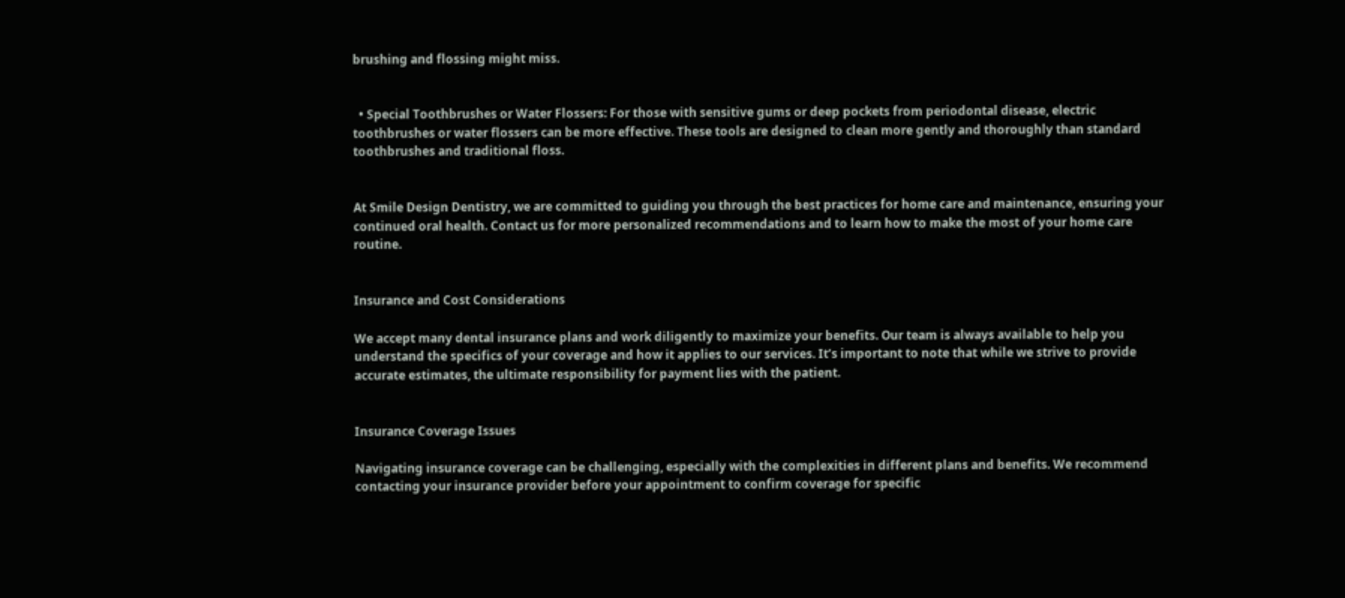brushing and flossing might miss.


  • Special Toothbrushes or Water Flossers: For those with sensitive gums or deep pockets from periodontal disease, electric toothbrushes or water flossers can be more effective. These tools are designed to clean more gently and thoroughly than standard toothbrushes and traditional floss.


At Smile Design Dentistry, we are committed to guiding you through the best practices for home care and maintenance, ensuring your continued oral health. Contact us for more personalized recommendations and to learn how to make the most of your home care routine.


Insurance and Cost Considerations

We accept many dental insurance plans and work diligently to maximize your benefits. Our team is always available to help you understand the specifics of your coverage and how it applies to our services. It’s important to note that while we strive to provide accurate estimates, the ultimate responsibility for payment lies with the patient.


Insurance Coverage Issues

Navigating insurance coverage can be challenging, especially with the complexities in different plans and benefits. We recommend contacting your insurance provider before your appointment to confirm coverage for specific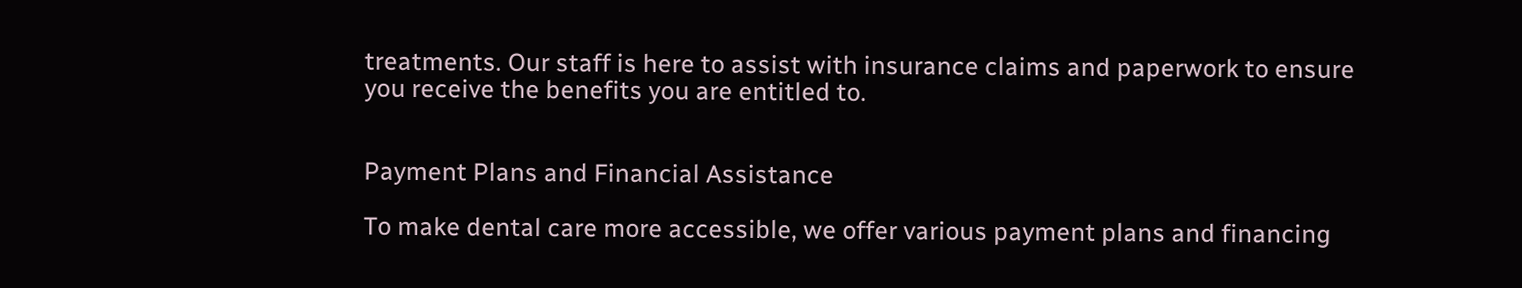treatments. Our staff is here to assist with insurance claims and paperwork to ensure you receive the benefits you are entitled to.


Payment Plans and Financial Assistance

To make dental care more accessible, we offer various payment plans and financing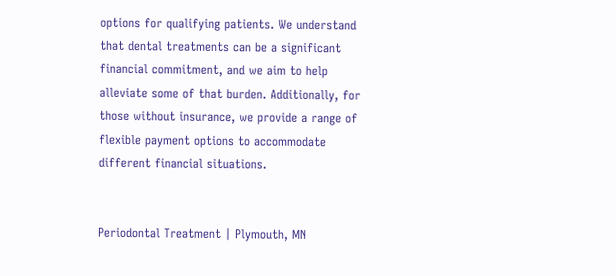options for qualifying patients. We understand that dental treatments can be a significant financial commitment, and we aim to help alleviate some of that burden. Additionally, for those without insurance, we provide a range of flexible payment options to accommodate different financial situations.


Periodontal Treatment | Plymouth, MN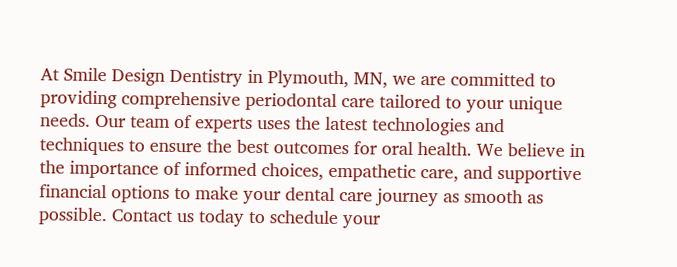At Smile Design Dentistry in Plymouth, MN, we are committed to providing comprehensive periodontal care tailored to your unique needs. Our team of experts uses the latest technologies and techniques to ensure the best outcomes for oral health. We believe in the importance of informed choices, empathetic care, and supportive financial options to make your dental care journey as smooth as possible. Contact us today to schedule your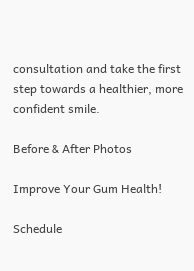consultation and take the first step towards a healthier, more confident smile.

Before & After Photos

Improve Your Gum Health!

Schedule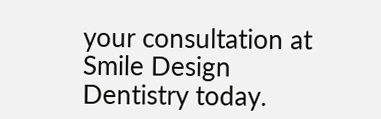your consultation at Smile Design Dentistry today.